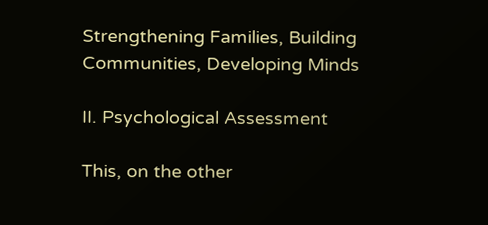Strengthening Families, Building Communities, Developing Minds

II. Psychological Assessment

This, on the other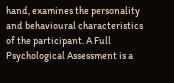hand, examines the personality and behavioural characteristics of the participant. A Full Psychological Assessment is a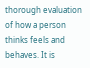thorough evaluation of how a person thinks feels and behaves. It is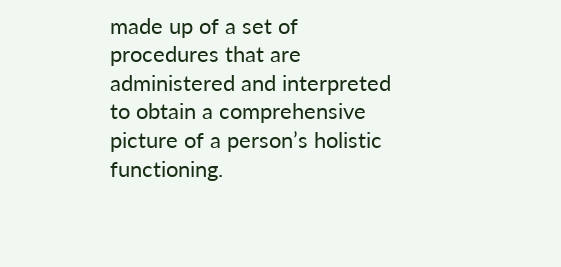made up of a set of procedures that are administered and interpreted to obtain a comprehensive picture of a person’s holistic functioning.